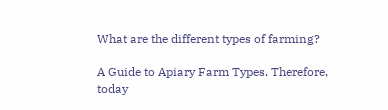What are the different types of farming?

A Guide to Apiary Farm Types. Therefore, today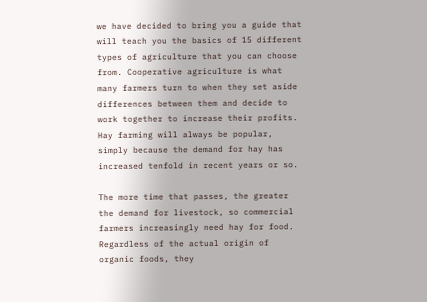we have decided to bring you a guide that will teach you the basics of 15 different types of agriculture that you can choose from. Cooperative agriculture is what many farmers turn to when they set aside differences between them and decide to work together to increase their profits. Hay farming will always be popular, simply because the demand for hay has increased tenfold in recent years or so.

The more time that passes, the greater the demand for livestock, so commercial farmers increasingly need hay for food. Regardless of the actual origin of organic foods, they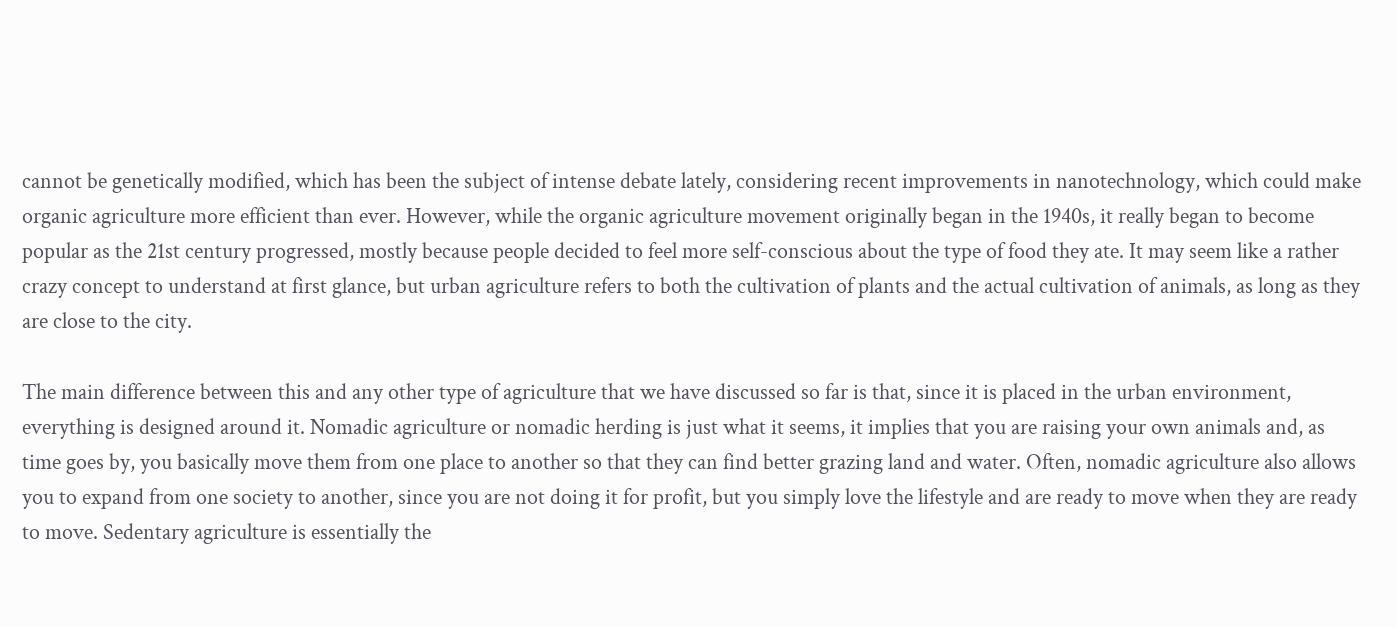cannot be genetically modified, which has been the subject of intense debate lately, considering recent improvements in nanotechnology, which could make organic agriculture more efficient than ever. However, while the organic agriculture movement originally began in the 1940s, it really began to become popular as the 21st century progressed, mostly because people decided to feel more self-conscious about the type of food they ate. It may seem like a rather crazy concept to understand at first glance, but urban agriculture refers to both the cultivation of plants and the actual cultivation of animals, as long as they are close to the city.

The main difference between this and any other type of agriculture that we have discussed so far is that, since it is placed in the urban environment, everything is designed around it. Nomadic agriculture or nomadic herding is just what it seems, it implies that you are raising your own animals and, as time goes by, you basically move them from one place to another so that they can find better grazing land and water. Often, nomadic agriculture also allows you to expand from one society to another, since you are not doing it for profit, but you simply love the lifestyle and are ready to move when they are ready to move. Sedentary agriculture is essentially the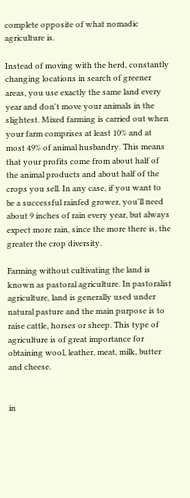complete opposite of what nomadic agriculture is.

Instead of moving with the herd, constantly changing locations in search of greener areas, you use exactly the same land every year and don't move your animals in the slightest. Mixed farming is carried out when your farm comprises at least 10% and at most 49% of animal husbandry. This means that your profits come from about half of the animal products and about half of the crops you sell. In any case, if you want to be a successful rainfed grower, you'll need about 9 inches of rain every year, but always expect more rain, since the more there is, the greater the crop diversity.

Farming without cultivating the land is known as pastoral agriculture. In pastoralist agriculture, land is generally used under natural pasture and the main purpose is to raise cattle, horses or sheep. This type of agriculture is of great importance for obtaining wool, leather, meat, milk, butter and cheese.


in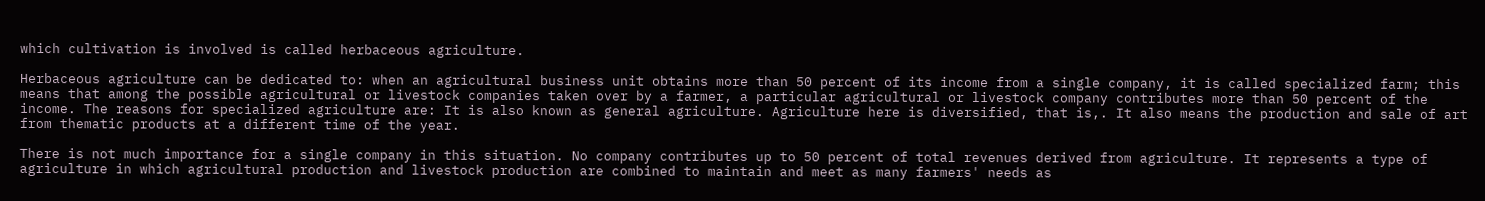which cultivation is involved is called herbaceous agriculture.

Herbaceous agriculture can be dedicated to: when an agricultural business unit obtains more than 50 percent of its income from a single company, it is called specialized farm; this means that among the possible agricultural or livestock companies taken over by a farmer, a particular agricultural or livestock company contributes more than 50 percent of the income. The reasons for specialized agriculture are: It is also known as general agriculture. Agriculture here is diversified, that is,. It also means the production and sale of art from thematic products at a different time of the year.

There is not much importance for a single company in this situation. No company contributes up to 50 percent of total revenues derived from agriculture. It represents a type of agriculture in which agricultural production and livestock production are combined to maintain and meet as many farmers' needs as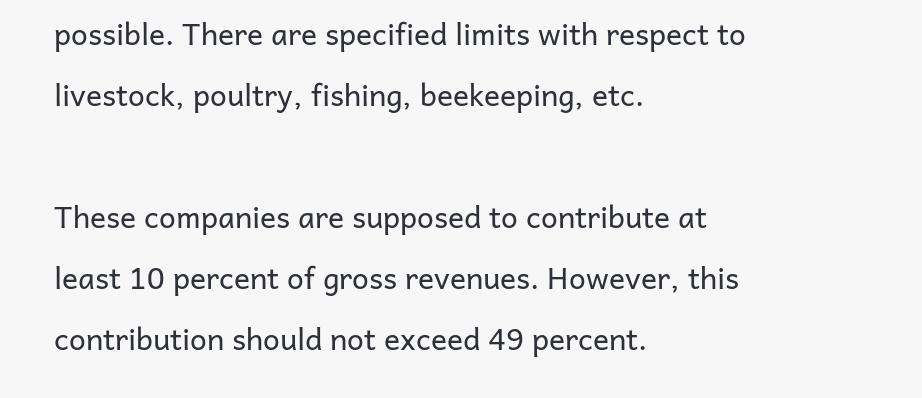possible. There are specified limits with respect to livestock, poultry, fishing, beekeeping, etc.

These companies are supposed to contribute at least 10 percent of gross revenues. However, this contribution should not exceed 49 percent.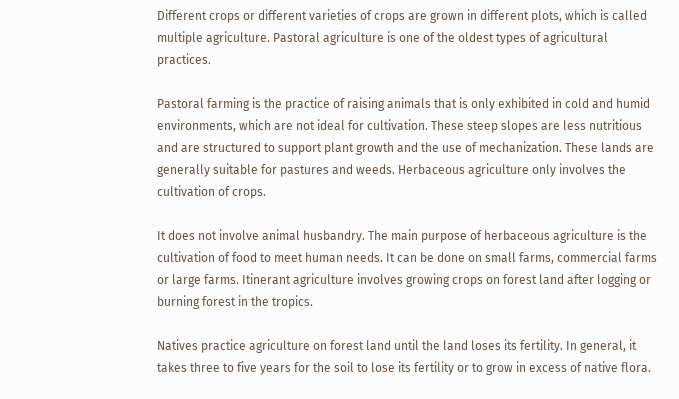Different crops or different varieties of crops are grown in different plots, which is called multiple agriculture. Pastoral agriculture is one of the oldest types of agricultural practices.

Pastoral farming is the practice of raising animals that is only exhibited in cold and humid environments, which are not ideal for cultivation. These steep slopes are less nutritious and are structured to support plant growth and the use of mechanization. These lands are generally suitable for pastures and weeds. Herbaceous agriculture only involves the cultivation of crops.

It does not involve animal husbandry. The main purpose of herbaceous agriculture is the cultivation of food to meet human needs. It can be done on small farms, commercial farms or large farms. Itinerant agriculture involves growing crops on forest land after logging or burning forest in the tropics.

Natives practice agriculture on forest land until the land loses its fertility. In general, it takes three to five years for the soil to lose its fertility or to grow in excess of native flora.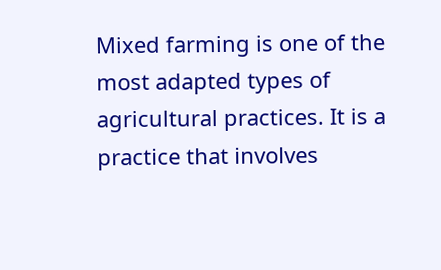Mixed farming is one of the most adapted types of agricultural practices. It is a practice that involves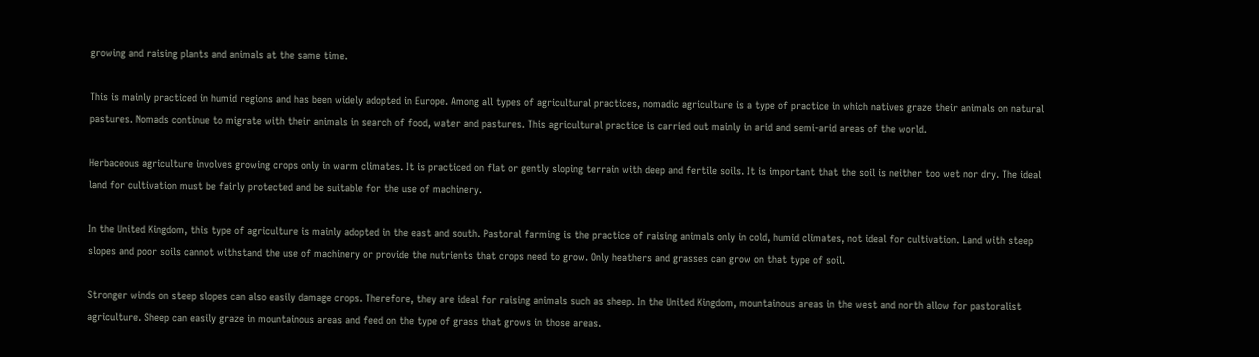growing and raising plants and animals at the same time.

This is mainly practiced in humid regions and has been widely adopted in Europe. Among all types of agricultural practices, nomadic agriculture is a type of practice in which natives graze their animals on natural pastures. Nomads continue to migrate with their animals in search of food, water and pastures. This agricultural practice is carried out mainly in arid and semi-arid areas of the world.

Herbaceous agriculture involves growing crops only in warm climates. It is practiced on flat or gently sloping terrain with deep and fertile soils. It is important that the soil is neither too wet nor dry. The ideal land for cultivation must be fairly protected and be suitable for the use of machinery.

In the United Kingdom, this type of agriculture is mainly adopted in the east and south. Pastoral farming is the practice of raising animals only in cold, humid climates, not ideal for cultivation. Land with steep slopes and poor soils cannot withstand the use of machinery or provide the nutrients that crops need to grow. Only heathers and grasses can grow on that type of soil.

Stronger winds on steep slopes can also easily damage crops. Therefore, they are ideal for raising animals such as sheep. In the United Kingdom, mountainous areas in the west and north allow for pastoralist agriculture. Sheep can easily graze in mountainous areas and feed on the type of grass that grows in those areas.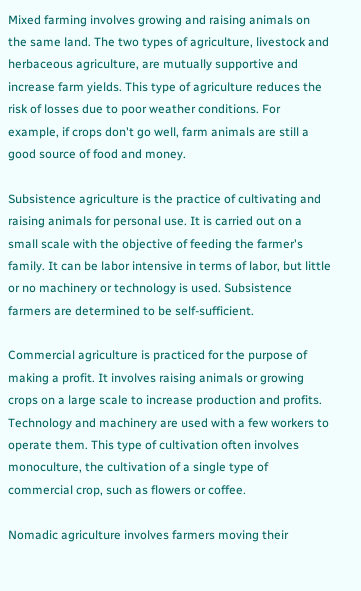Mixed farming involves growing and raising animals on the same land. The two types of agriculture, livestock and herbaceous agriculture, are mutually supportive and increase farm yields. This type of agriculture reduces the risk of losses due to poor weather conditions. For example, if crops don't go well, farm animals are still a good source of food and money.

Subsistence agriculture is the practice of cultivating and raising animals for personal use. It is carried out on a small scale with the objective of feeding the farmer's family. It can be labor intensive in terms of labor, but little or no machinery or technology is used. Subsistence farmers are determined to be self-sufficient.

Commercial agriculture is practiced for the purpose of making a profit. It involves raising animals or growing crops on a large scale to increase production and profits. Technology and machinery are used with a few workers to operate them. This type of cultivation often involves monoculture, the cultivation of a single type of commercial crop, such as flowers or coffee.

Nomadic agriculture involves farmers moving their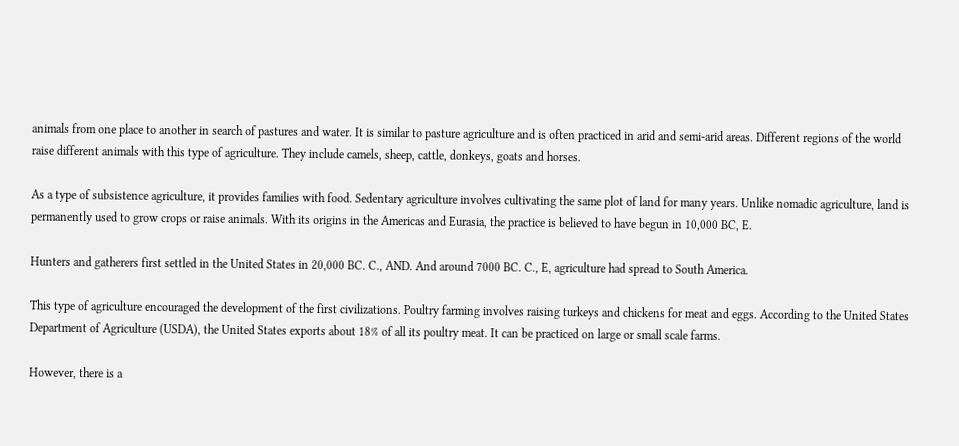animals from one place to another in search of pastures and water. It is similar to pasture agriculture and is often practiced in arid and semi-arid areas. Different regions of the world raise different animals with this type of agriculture. They include camels, sheep, cattle, donkeys, goats and horses.

As a type of subsistence agriculture, it provides families with food. Sedentary agriculture involves cultivating the same plot of land for many years. Unlike nomadic agriculture, land is permanently used to grow crops or raise animals. With its origins in the Americas and Eurasia, the practice is believed to have begun in 10,000 BC, E.

Hunters and gatherers first settled in the United States in 20,000 BC. C., AND. And around 7000 BC. C., E, agriculture had spread to South America.

This type of agriculture encouraged the development of the first civilizations. Poultry farming involves raising turkeys and chickens for meat and eggs. According to the United States Department of Agriculture (USDA), the United States exports about 18% of all its poultry meat. It can be practiced on large or small scale farms.

However, there is a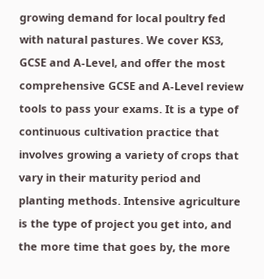growing demand for local poultry fed with natural pastures. We cover KS3, GCSE and A-Level, and offer the most comprehensive GCSE and A-Level review tools to pass your exams. It is a type of continuous cultivation practice that involves growing a variety of crops that vary in their maturity period and planting methods. Intensive agriculture is the type of project you get into, and the more time that goes by, the more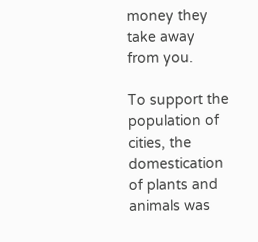money they take away from you.

To support the population of cities, the domestication of plants and animals was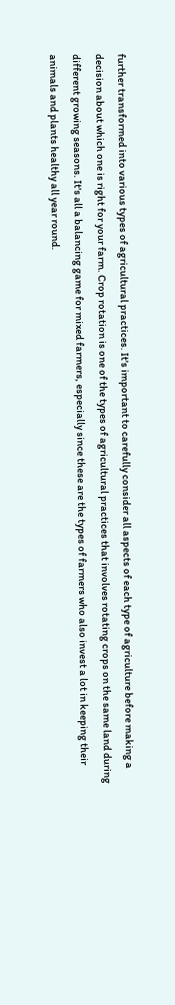further transformed into various types of agricultural practices. It's important to carefully consider all aspects of each type of agriculture before making a decision about which one is right for your farm. Crop rotation is one of the types of agricultural practices that involves rotating crops on the same land during different growing seasons. It's all a balancing game for mixed farmers, especially since these are the types of farmers who also invest a lot in keeping their animals and plants healthy all year round.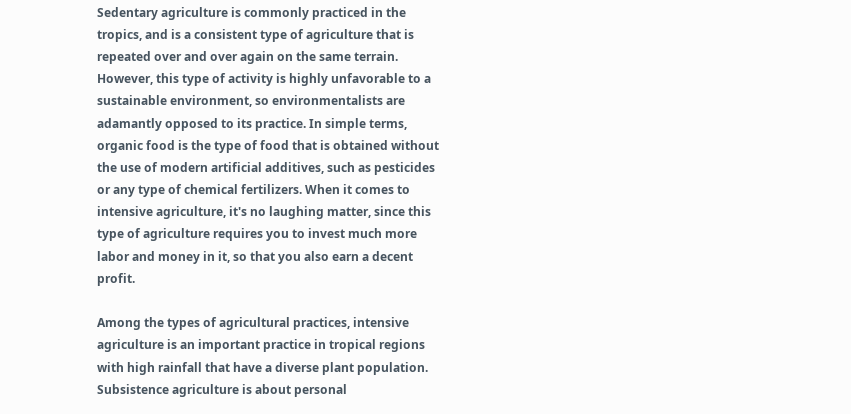Sedentary agriculture is commonly practiced in the tropics, and is a consistent type of agriculture that is repeated over and over again on the same terrain. However, this type of activity is highly unfavorable to a sustainable environment, so environmentalists are adamantly opposed to its practice. In simple terms, organic food is the type of food that is obtained without the use of modern artificial additives, such as pesticides or any type of chemical fertilizers. When it comes to intensive agriculture, it's no laughing matter, since this type of agriculture requires you to invest much more labor and money in it, so that you also earn a decent profit.

Among the types of agricultural practices, intensive agriculture is an important practice in tropical regions with high rainfall that have a diverse plant population. Subsistence agriculture is about personal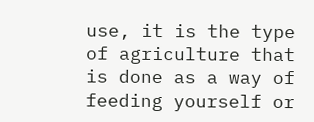use, it is the type of agriculture that is done as a way of feeding yourself or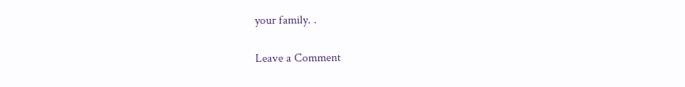your family. .

Leave a Comment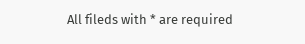All fileds with * are required